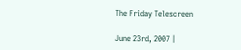The Friday Telescreen

June 23rd, 2007 |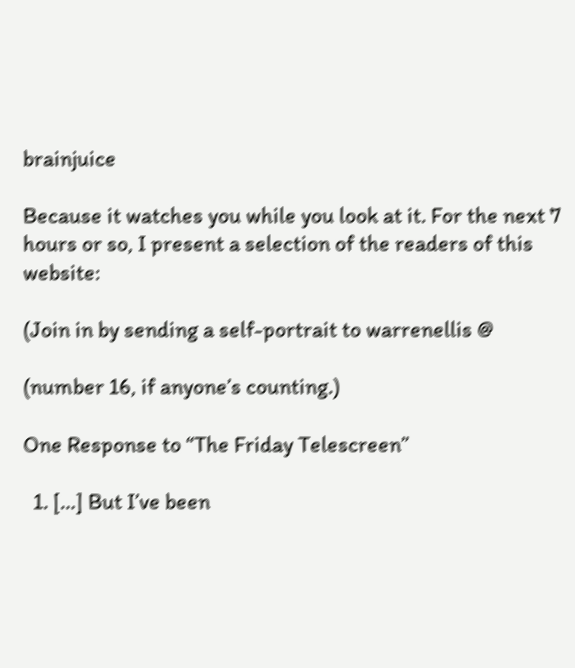brainjuice

Because it watches you while you look at it. For the next 7 hours or so, I present a selection of the readers of this website:

(Join in by sending a self-portrait to warrenellis @

(number 16, if anyone’s counting.)

One Response to “The Friday Telescreen”

  1. […] But I’ve been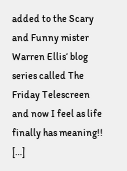added to the Scary and Funny mister Warren Ellis‘ blog series called The Friday Telescreen and now I feel as life finally has meaning!! […]